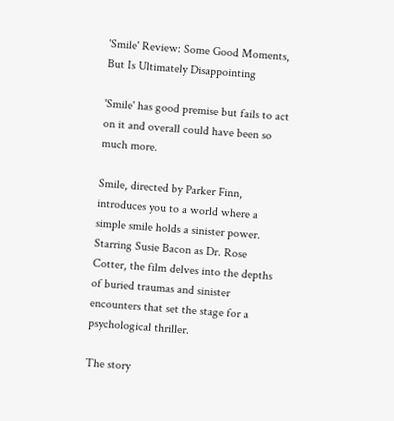'Smile' Review: Some Good Moments, But Is Ultimately Disappointing

'Smile' has good premise but fails to act on it and overall could have been so much more.

Smile, directed by Parker Finn, introduces you to a world where a simple smile holds a sinister power. Starring Susie Bacon as Dr. Rose Cotter, the film delves into the depths of buried traumas and sinister encounters that set the stage for a psychological thriller.

The story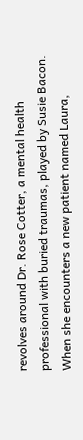revolves around Dr. Rose Cotter, a mental health professional with buried traumas, played by Susie Bacon. When she encounters a new patient named Laura,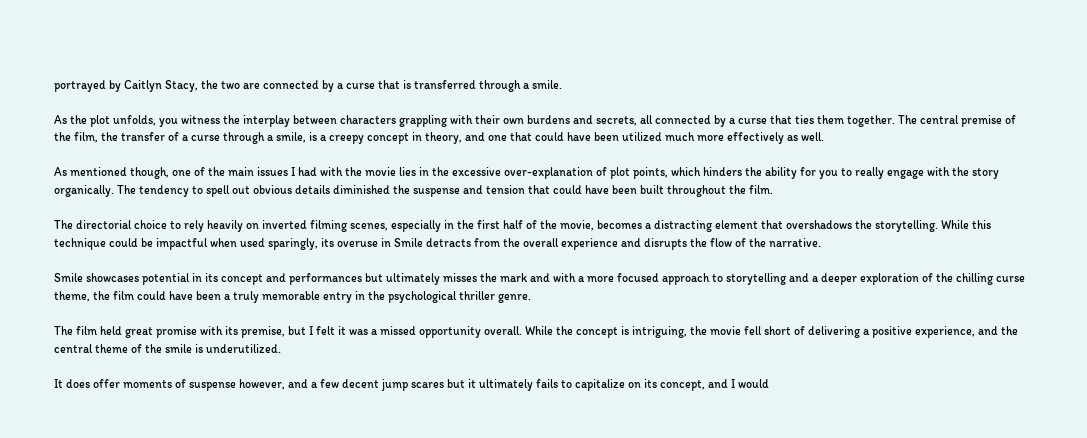portrayed by Caitlyn Stacy, the two are connected by a curse that is transferred through a smile.

As the plot unfolds, you witness the interplay between characters grappling with their own burdens and secrets, all connected by a curse that ties them together. The central premise of the film, the transfer of a curse through a smile, is a creepy concept in theory, and one that could have been utilized much more effectively as well.

As mentioned though, one of the main issues I had with the movie lies in the excessive over-explanation of plot points, which hinders the ability for you to really engage with the story organically. The tendency to spell out obvious details diminished the suspense and tension that could have been built throughout the film.

The directorial choice to rely heavily on inverted filming scenes, especially in the first half of the movie, becomes a distracting element that overshadows the storytelling. While this technique could be impactful when used sparingly, its overuse in Smile detracts from the overall experience and disrupts the flow of the narrative.

Smile showcases potential in its concept and performances but ultimately misses the mark and with a more focused approach to storytelling and a deeper exploration of the chilling curse theme, the film could have been a truly memorable entry in the psychological thriller genre.

The film held great promise with its premise, but I felt it was a missed opportunity overall. While the concept is intriguing, the movie fell short of delivering a positive experience, and the central theme of the smile is underutilized.

It does offer moments of suspense however, and a few decent jump scares but it ultimately fails to capitalize on its concept, and I would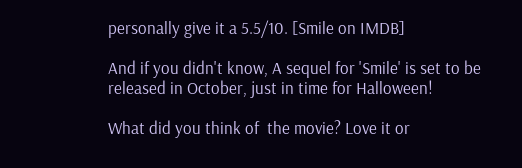personally give it a 5.5/10. [Smile on IMDB]

And if you didn't know, A sequel for 'Smile' is set to be released in October, just in time for Halloween!

What did you think of  the movie? Love it or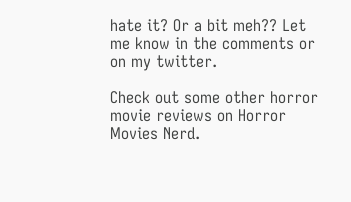hate it? Or a bit meh?? Let me know in the comments or on my twitter.

Check out some other horror movie reviews on Horror Movies Nerd.